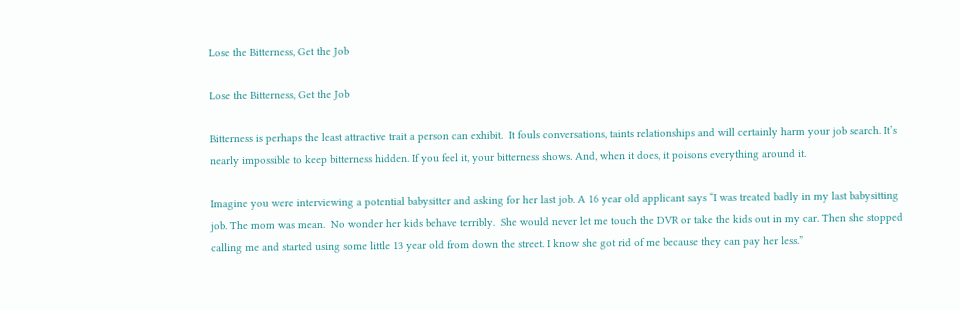Lose the Bitterness, Get the Job

Lose the Bitterness, Get the Job

Bitterness is perhaps the least attractive trait a person can exhibit.  It fouls conversations, taints relationships and will certainly harm your job search. It’s nearly impossible to keep bitterness hidden. If you feel it, your bitterness shows. And, when it does, it poisons everything around it.

Imagine you were interviewing a potential babysitter and asking for her last job. A 16 year old applicant says “I was treated badly in my last babysitting job. The mom was mean.  No wonder her kids behave terribly.  She would never let me touch the DVR or take the kids out in my car. Then she stopped calling me and started using some little 13 year old from down the street. I know she got rid of me because they can pay her less.”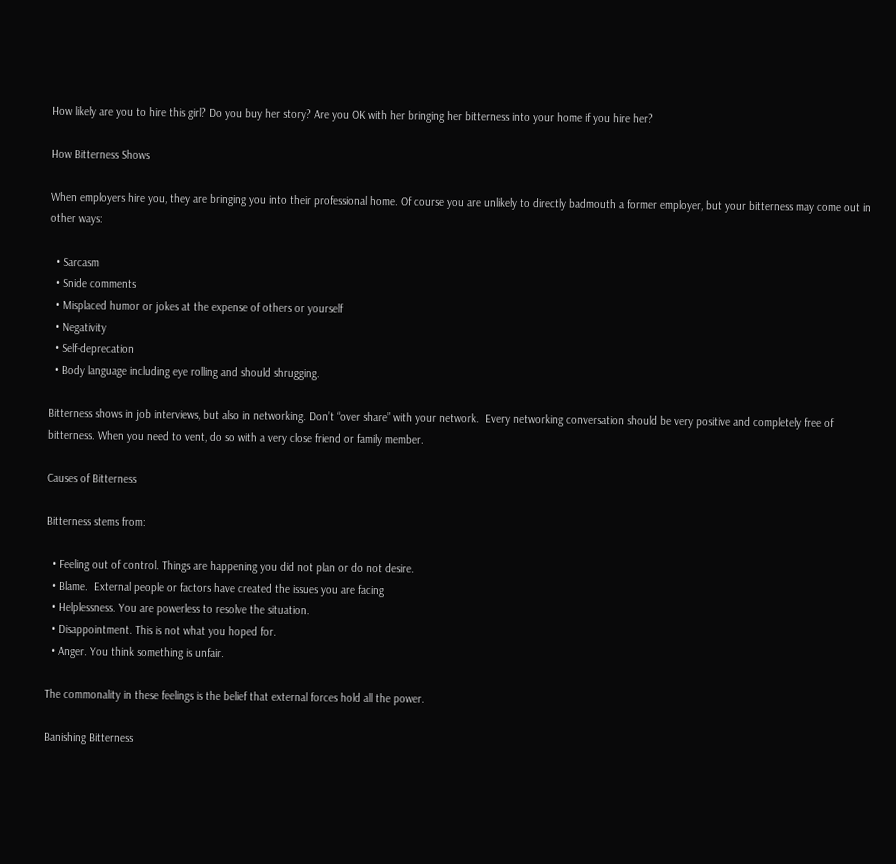How likely are you to hire this girl? Do you buy her story? Are you OK with her bringing her bitterness into your home if you hire her?

How Bitterness Shows

When employers hire you, they are bringing you into their professional home. Of course you are unlikely to directly badmouth a former employer, but your bitterness may come out in other ways:

  • Sarcasm
  • Snide comments
  • Misplaced humor or jokes at the expense of others or yourself
  • Negativity
  • Self-deprecation
  • Body language including eye rolling and should shrugging.

Bitterness shows in job interviews, but also in networking. Don’t “over share” with your network.  Every networking conversation should be very positive and completely free of bitterness. When you need to vent, do so with a very close friend or family member.

Causes of Bitterness

Bitterness stems from:

  • Feeling out of control. Things are happening you did not plan or do not desire.
  • Blame.  External people or factors have created the issues you are facing
  • Helplessness. You are powerless to resolve the situation.
  • Disappointment. This is not what you hoped for.
  • Anger. You think something is unfair.

The commonality in these feelings is the belief that external forces hold all the power.

Banishing Bitterness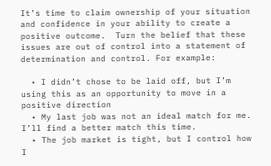It’s time to claim ownership of your situation and confidence in your ability to create a positive outcome.  Turn the belief that these issues are out of control into a statement of determination and control. For example:

  • I didn’t chose to be laid off, but I’m using this as an opportunity to move in a positive direction
  • My last job was not an ideal match for me. I’ll find a better match this time.
  • The job market is tight, but I control how I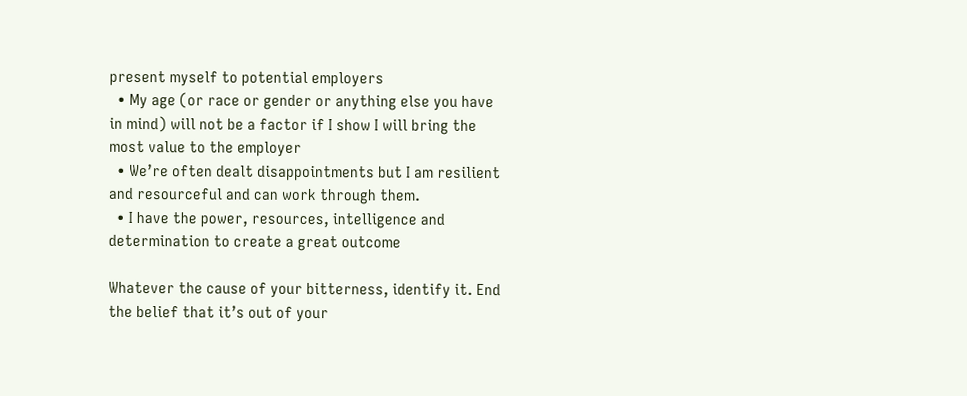present myself to potential employers
  • My age (or race or gender or anything else you have in mind) will not be a factor if I show I will bring the most value to the employer
  • We’re often dealt disappointments but I am resilient and resourceful and can work through them.
  • I have the power, resources, intelligence and determination to create a great outcome

Whatever the cause of your bitterness, identify it. End the belief that it’s out of your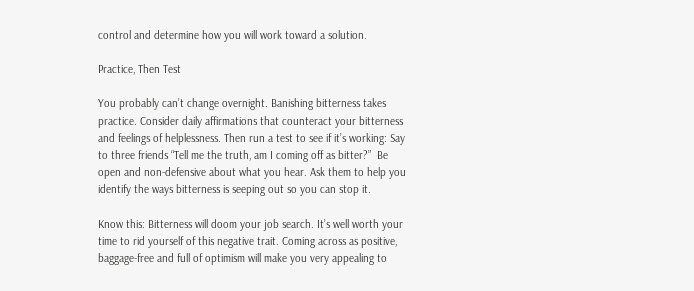control and determine how you will work toward a solution.

Practice, Then Test

You probably can’t change overnight. Banishing bitterness takes practice. Consider daily affirmations that counteract your bitterness and feelings of helplessness. Then run a test to see if it’s working: Say to three friends “Tell me the truth, am I coming off as bitter?”  Be open and non-defensive about what you hear. Ask them to help you identify the ways bitterness is seeping out so you can stop it.

Know this: Bitterness will doom your job search. It’s well worth your time to rid yourself of this negative trait. Coming across as positive, baggage-free and full of optimism will make you very appealing to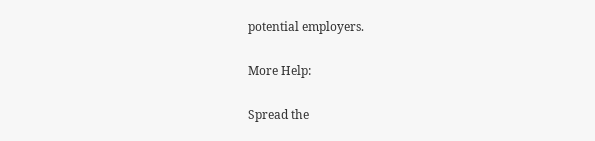potential employers.

More Help:

Spread the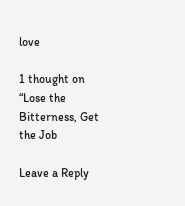love

1 thought on “Lose the Bitterness, Get the Job

Leave a Reply